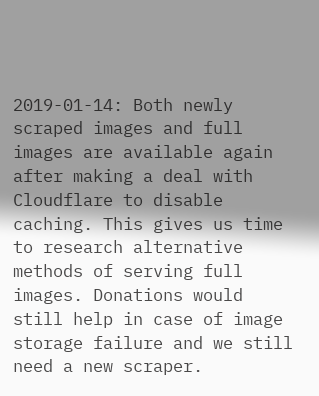2019-01-14: Both newly scraped images and full images are available again after making a deal with Cloudflare to disable caching. This gives us time to research alternative methods of serving full images. Donations would still help in case of image storage failure and we still need a new scraper.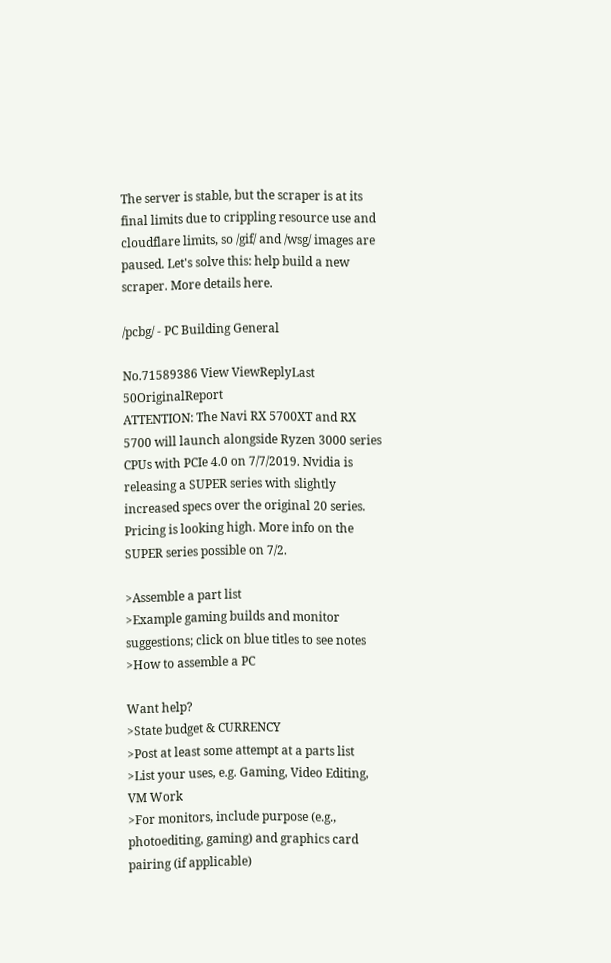The server is stable, but the scraper is at its final limits due to crippling resource use and cloudflare limits, so /gif/ and /wsg/ images are paused. Let's solve this: help build a new scraper. More details here.

/pcbg/ - PC Building General

No.71589386 View ViewReplyLast 50OriginalReport
ATTENTION: The Navi RX 5700XT and RX 5700 will launch alongside Ryzen 3000 series CPUs with PCIe 4.0 on 7/7/2019. Nvidia is releasing a SUPER series with slightly increased specs over the original 20 series. Pricing is looking high. More info on the SUPER series possible on 7/2.

>Assemble a part list
>Example gaming builds and monitor suggestions; click on blue titles to see notes
>How to assemble a PC

Want help?
>State budget & CURRENCY
>Post at least some attempt at a parts list
>List your uses, e.g. Gaming, Video Editing, VM Work
>For monitors, include purpose (e.g., photoediting, gaming) and graphics card pairing (if applicable)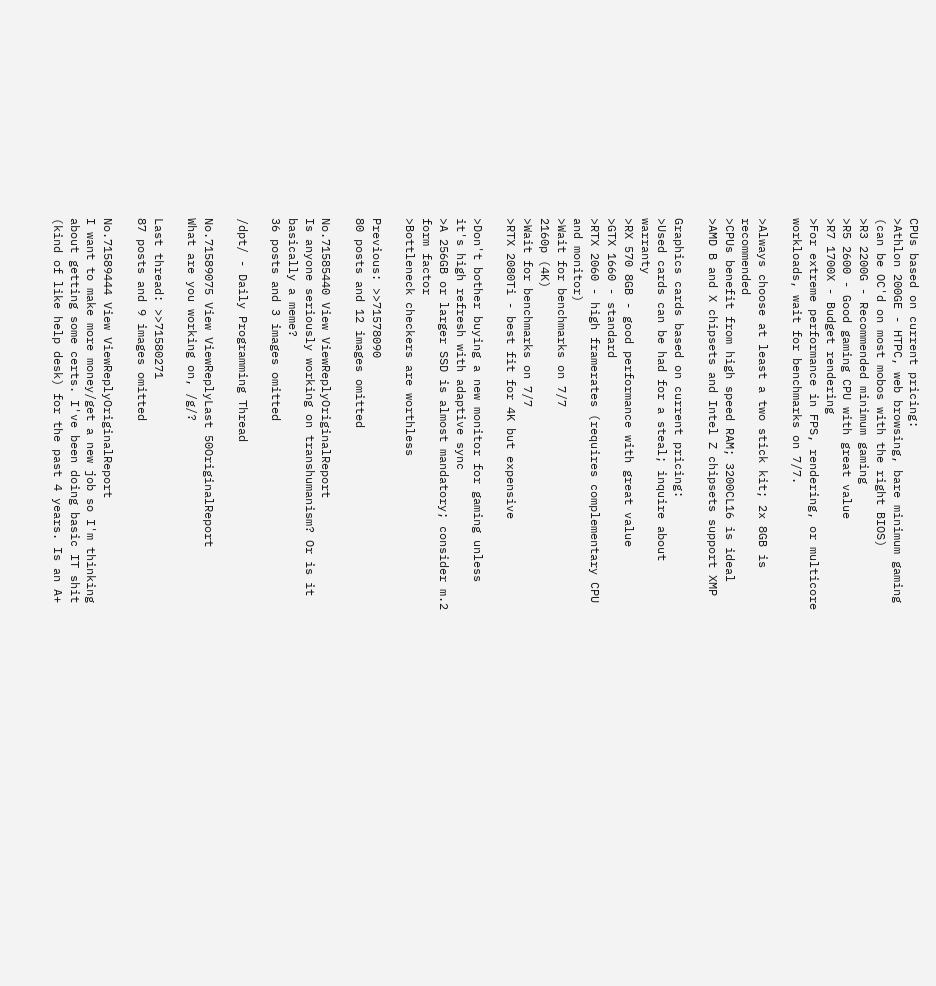CPUs based on current pricing:
>Athlon 200GE - HTPC, web browsing, bare minimum gaming (can be OC'd on most mobos with the right BIOS)
>R3 2200G - Recommended minimum gaming
>R5 2600 - Good gaming CPU with great value
>R7 1700X - Budget rendering
>For extreme performance in FPS, rendering, or multicore workloads, wait for benchmarks on 7/7.

>Always choose at least a two stick kit; 2x 8GB is recommended
>CPUs benefit from high speed RAM; 3200CL16 is ideal
>AMD B and X chipsets and Intel Z chipsets support XMP

Graphics cards based on current pricing:
>Used cards can be had for a steal; inquire about warranty
>RX 570 8GB - good performance with great value
>GTX 1660 - standard
>RTX 2060 - high framerates (requires complementary CPU and monitor)
>Wait for benchmarks on 7/7
2160p (4K)
>Wait for benchmarks on 7/7
>RTX 2080Ti - best fit for 4K but expensive

>Don't bother buying a new monitor for gaming unless it's high refresh with adaptive sync
>A 256GB or larger SSD is almost mandatory; consider m.2 form factor
>Bottleneck checkers are worthless

Previous: >>71578090
80 posts and 12 images omitted

No.71585440 View ViewReplyOriginalReport
Is anyone seriously working on transhumanism? Or is it basically a meme?
36 posts and 3 images omitted

/dpt/ - Daily Programming Thread

No.71589075 View ViewReplyLast 50OriginalReport
What are you working on, /g/?

Last thread: >>71580271
87 posts and 9 images omitted

No.71589444 View ViewReplyOriginalReport
I want to make more money/get a new job so I'm thinking about getting some certs. I've been doing basic IT shit (kind of like help desk) for the past 4 years. Is an A+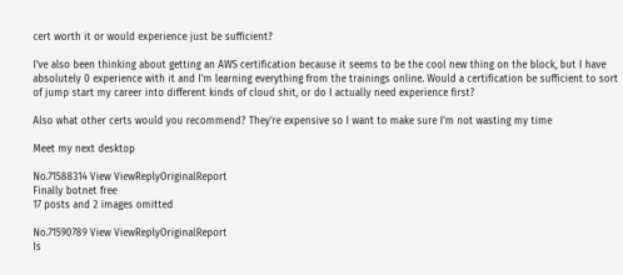cert worth it or would experience just be sufficient?

I've also been thinking about getting an AWS certification because it seems to be the cool new thing on the block, but I have absolutely 0 experience with it and I'm learning everything from the trainings online. Would a certification be sufficient to sort of jump start my career into different kinds of cloud shit, or do I actually need experience first?

Also what other certs would you recommend? They're expensive so I want to make sure I'm not wasting my time

Meet my next desktop

No.71588314 View ViewReplyOriginalReport
Finally botnet free
17 posts and 2 images omitted

No.71590789 View ViewReplyOriginalReport
Is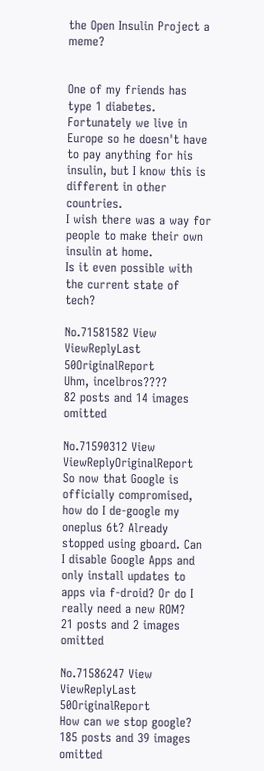the Open Insulin Project a meme?


One of my friends has type 1 diabetes. Fortunately we live in Europe so he doesn't have to pay anything for his insulin, but I know this is different in other countries.
I wish there was a way for people to make their own insulin at home.
Is it even possible with the current state of tech?

No.71581582 View ViewReplyLast 50OriginalReport
Uhm, incelbros????
82 posts and 14 images omitted

No.71590312 View ViewReplyOriginalReport
So now that Google is officially compromised, how do I de-google my oneplus 6t? Already stopped using gboard. Can I disable Google Apps and only install updates to apps via f-droid? Or do I really need a new ROM?
21 posts and 2 images omitted

No.71586247 View ViewReplyLast 50OriginalReport
How can we stop google?
185 posts and 39 images omitted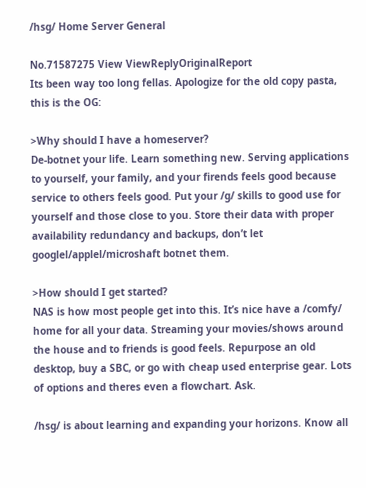/hsg/ Home Server General

No.71587275 View ViewReplyOriginalReport
Its been way too long fellas. Apologize for the old copy pasta, this is the OG:

>Why should I have a homeserver?
De-botnet your life. Learn something new. Serving applications to yourself, your family, and your firends feels good because service to others feels good. Put your /g/ skills to good use for yourself and those close to you. Store their data with proper availability redundancy and backups, don’t let googlel/applel/microshaft botnet them.

>How should I get started?
NAS is how most people get into this. It’s nice have a /comfy/ home for all your data. Streaming your movies/shows around the house and to friends is good feels. Repurpose an old desktop, buy a SBC, or go with cheap used enterprise gear. Lots of options and theres even a flowchart. Ask.

/hsg/ is about learning and expanding your horizons. Know all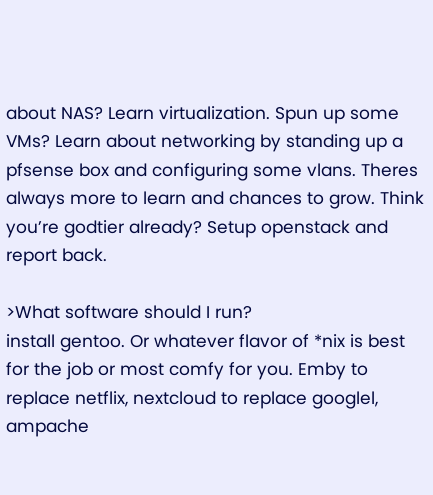about NAS? Learn virtualization. Spun up some VMs? Learn about networking by standing up a pfsense box and configuring some vlans. Theres always more to learn and chances to grow. Think you’re godtier already? Setup openstack and report back.

>What software should I run?
install gentoo. Or whatever flavor of *nix is best for the job or most comfy for you. Emby to replace netflix, nextcloud to replace googlel, ampache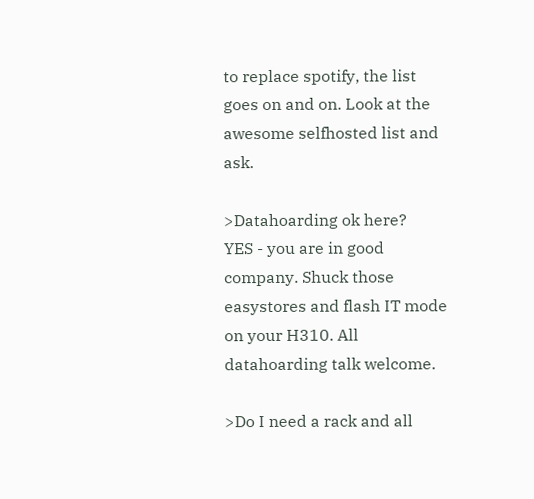to replace spotify, the list goes on and on. Look at the awesome selfhosted list and ask.

>Datahoarding ok here?
YES - you are in good company. Shuck those easystores and flash IT mode on your H310. All datahoarding talk welcome.

>Do I need a rack and all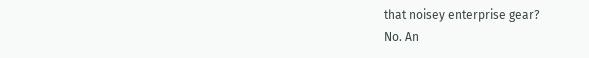that noisey enterprise gear?
No. An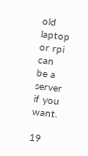old laptop or rpi can be a server if you want.

19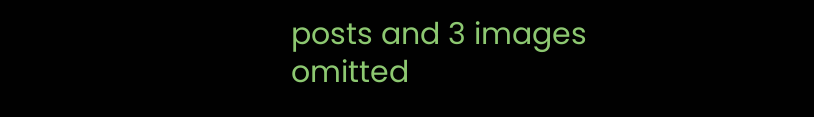posts and 3 images omitted